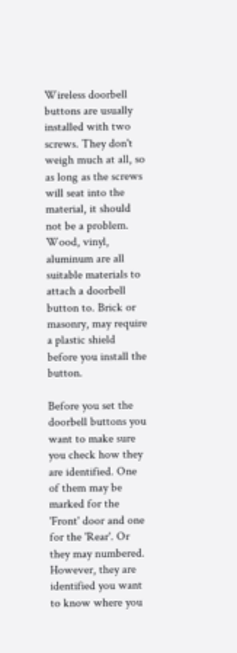Wireless doorbell buttons are usually installed with two screws. They don't weigh much at all, so as long as the screws will seat into the material, it should not be a problem. Wood, vinyl, aluminum are all suitable materials to attach a doorbell button to. Brick or masonry, may require a plastic shield before you install the button.

Before you set the doorbell buttons you want to make sure you check how they are identified. One of them may be marked for the 'Front' door and one for the 'Rear'. Or they may numbered. However, they are identified you want to know where you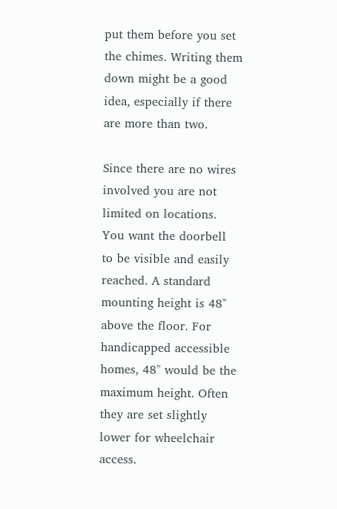put them before you set the chimes. Writing them down might be a good idea, especially if there are more than two.

Since there are no wires involved you are not limited on locations. You want the doorbell to be visible and easily reached. A standard mounting height is 48" above the floor. For handicapped accessible homes, 48" would be the maximum height. Often they are set slightly lower for wheelchair access.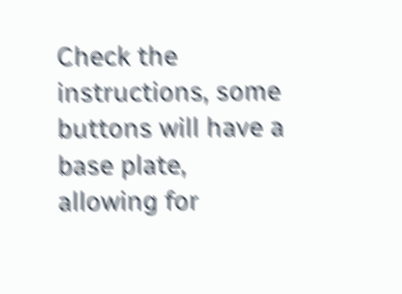Check the instructions, some buttons will have a base plate, allowing for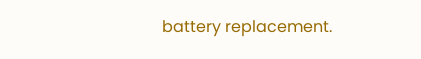battery replacement.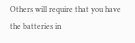Others will require that you have the batteries in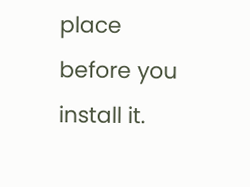place before you install it.